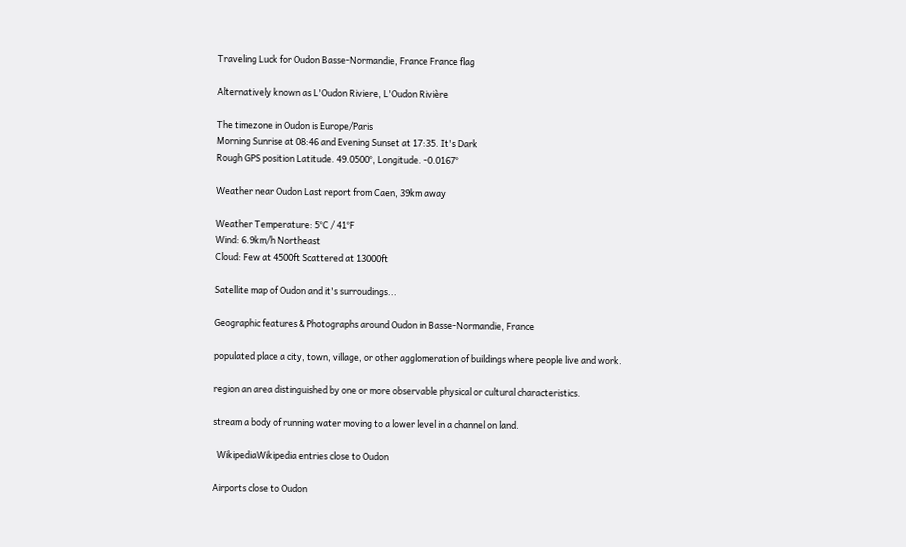Traveling Luck for Oudon Basse-Normandie, France France flag

Alternatively known as L'Oudon Riviere, L'Oudon Rivière

The timezone in Oudon is Europe/Paris
Morning Sunrise at 08:46 and Evening Sunset at 17:35. It's Dark
Rough GPS position Latitude. 49.0500°, Longitude. -0.0167°

Weather near Oudon Last report from Caen, 39km away

Weather Temperature: 5°C / 41°F
Wind: 6.9km/h Northeast
Cloud: Few at 4500ft Scattered at 13000ft

Satellite map of Oudon and it's surroudings...

Geographic features & Photographs around Oudon in Basse-Normandie, France

populated place a city, town, village, or other agglomeration of buildings where people live and work.

region an area distinguished by one or more observable physical or cultural characteristics.

stream a body of running water moving to a lower level in a channel on land.

  WikipediaWikipedia entries close to Oudon

Airports close to Oudon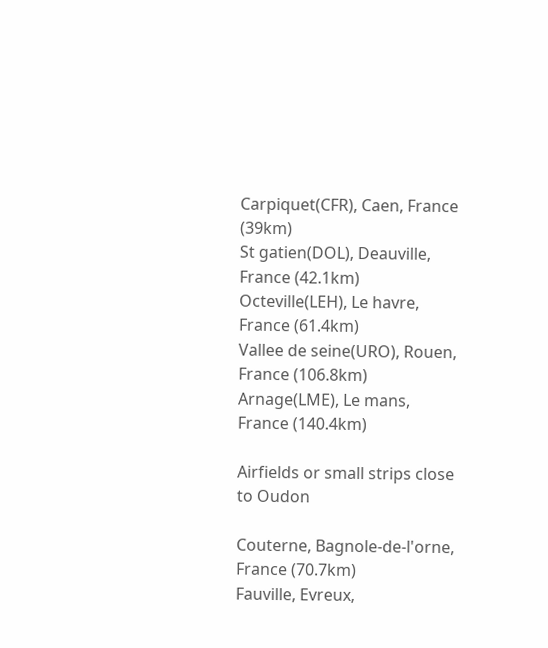Carpiquet(CFR), Caen, France (39km)
St gatien(DOL), Deauville, France (42.1km)
Octeville(LEH), Le havre, France (61.4km)
Vallee de seine(URO), Rouen, France (106.8km)
Arnage(LME), Le mans, France (140.4km)

Airfields or small strips close to Oudon

Couterne, Bagnole-de-l'orne, France (70.7km)
Fauville, Evreux,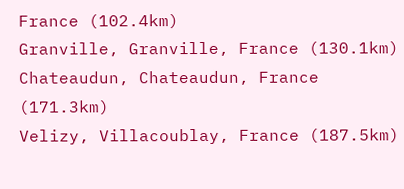France (102.4km)
Granville, Granville, France (130.1km)
Chateaudun, Chateaudun, France (171.3km)
Velizy, Villacoublay, France (187.5km)